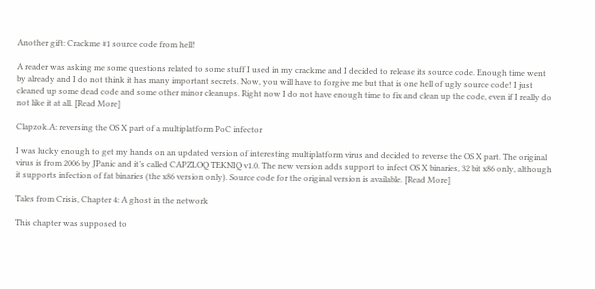Another gift: Crackme #1 source code from hell!

A reader was asking me some questions related to some stuff I used in my crackme and I decided to release its source code. Enough time went by already and I do not think it has many important secrets. Now, you will have to forgive me but that is one hell of ugly source code! I just cleaned up some dead code and some other minor cleanups. Right now I do not have enough time to fix and clean up the code, even if I really do not like it at all. [Read More]

Clapzok.A: reversing the OS X part of a multiplatform PoC infector

I was lucky enough to get my hands on an updated version of interesting multiplatform virus and decided to reverse the OS X part. The original virus is from 2006 by JPanic and it’s called CAPZLOQ TEKNIQ v1.0. The new version adds support to infect OS X binaries, 32 bit x86 only, although it supports infection of fat binaries (the x86 version only). Source code for the original version is available. [Read More]

Tales from Crisis, Chapter 4: A ghost in the network

This chapter was supposed to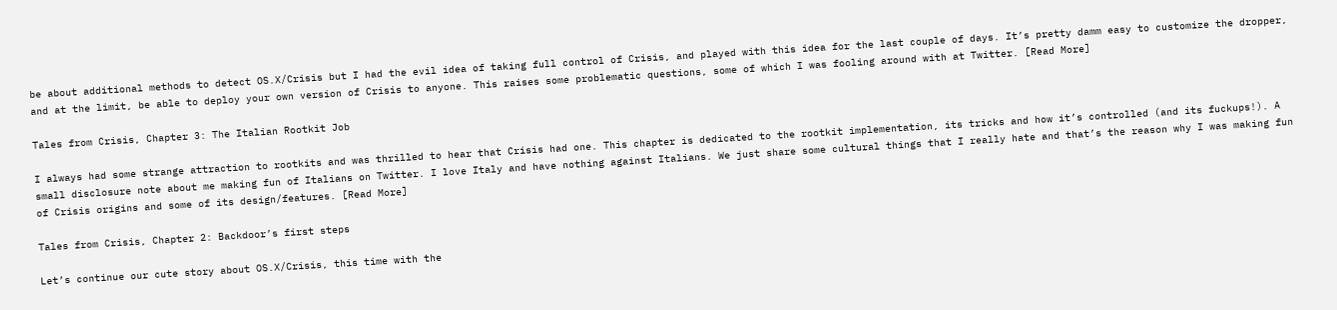be about additional methods to detect OS.X/Crisis but I had the evil idea of taking full control of Crisis, and played with this idea for the last couple of days. It’s pretty damm easy to customize the dropper, and at the limit, be able to deploy your own version of Crisis to anyone. This raises some problematic questions, some of which I was fooling around with at Twitter. [Read More]

Tales from Crisis, Chapter 3: The Italian Rootkit Job

I always had some strange attraction to rootkits and was thrilled to hear that Crisis had one. This chapter is dedicated to the rootkit implementation, its tricks and how it’s controlled (and its fuckups!). A small disclosure note about me making fun of Italians on Twitter. I love Italy and have nothing against Italians. We just share some cultural things that I really hate and that’s the reason why I was making fun of Crisis origins and some of its design/features. [Read More]

Tales from Crisis, Chapter 2: Backdoor’s first steps

Let’s continue our cute story about OS.X/Crisis, this time with the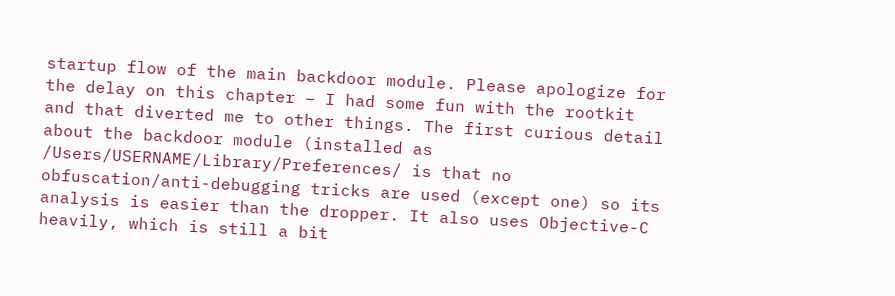startup flow of the main backdoor module. Please apologize for the delay on this chapter – I had some fun with the rootkit and that diverted me to other things. The first curious detail about the backdoor module (installed as /Users/USERNAME/Library/Preferences/ is that no obfuscation/anti-debugging tricks are used (except one) so its analysis is easier than the dropper. It also uses Objective-C heavily, which is still a bit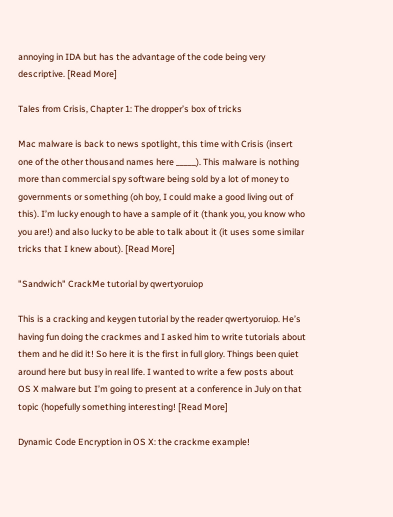annoying in IDA but has the advantage of the code being very descriptive. [Read More]

Tales from Crisis, Chapter 1: The dropper’s box of tricks

Mac malware is back to news spotlight, this time with Crisis (insert one of the other thousand names here _____). This malware is nothing more than commercial spy software being sold by a lot of money to governments or something (oh boy, I could make a good living out of this). I’m lucky enough to have a sample of it (thank you, you know who you are!) and also lucky to be able to talk about it (it uses some similar tricks that I knew about). [Read More]

"Sandwich" CrackMe tutorial by qwertyoruiop

This is a cracking and keygen tutorial by the reader qwertyoruiop. He’s having fun doing the crackmes and I asked him to write tutorials about them and he did it! So here it is the first in full glory. Things been quiet around here but busy in real life. I wanted to write a few posts about OS X malware but I’m going to present at a conference in July on that topic (hopefully something interesting! [Read More]

Dynamic Code Encryption in OS X: the crackme example!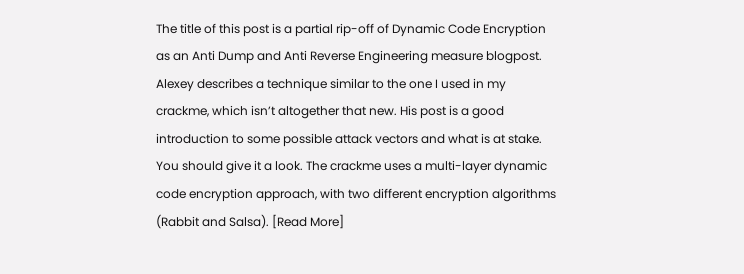The title of this post is a partial rip-off of Dynamic Code Encryption as an Anti Dump and Anti Reverse Engineering measure blogpost. Alexey describes a technique similar to the one I used in my crackme, which isn’t altogether that new. His post is a good introduction to some possible attack vectors and what is at stake. You should give it a look. The crackme uses a multi-layer dynamic code encryption approach, with two different encryption algorithms (Rabbit and Salsa). [Read More]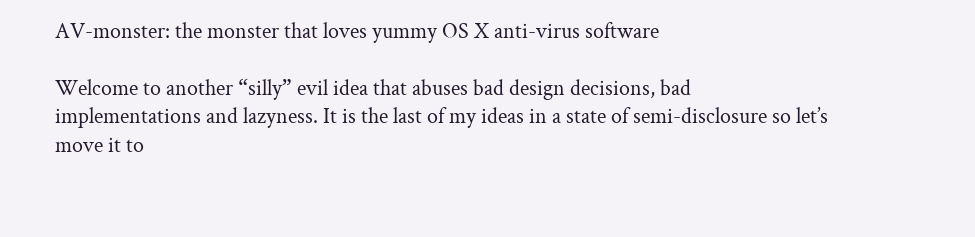AV-monster: the monster that loves yummy OS X anti-virus software

Welcome to another “silly” evil idea that abuses bad design decisions, bad implementations and lazyness. It is the last of my ideas in a state of semi-disclosure so let’s move it to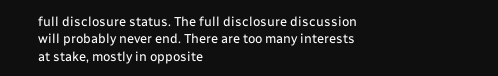full disclosure status. The full disclosure discussion will probably never end. There are too many interests at stake, mostly in opposite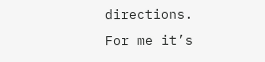directions. For me it’s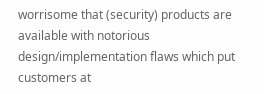worrisome that (security) products are available with notorious design/implementation flaws which put customers at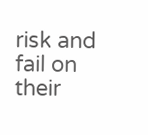risk and fail on their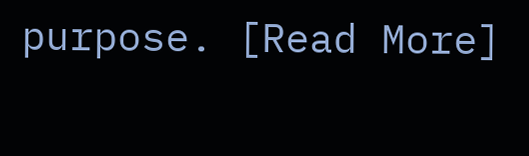purpose. [Read More]